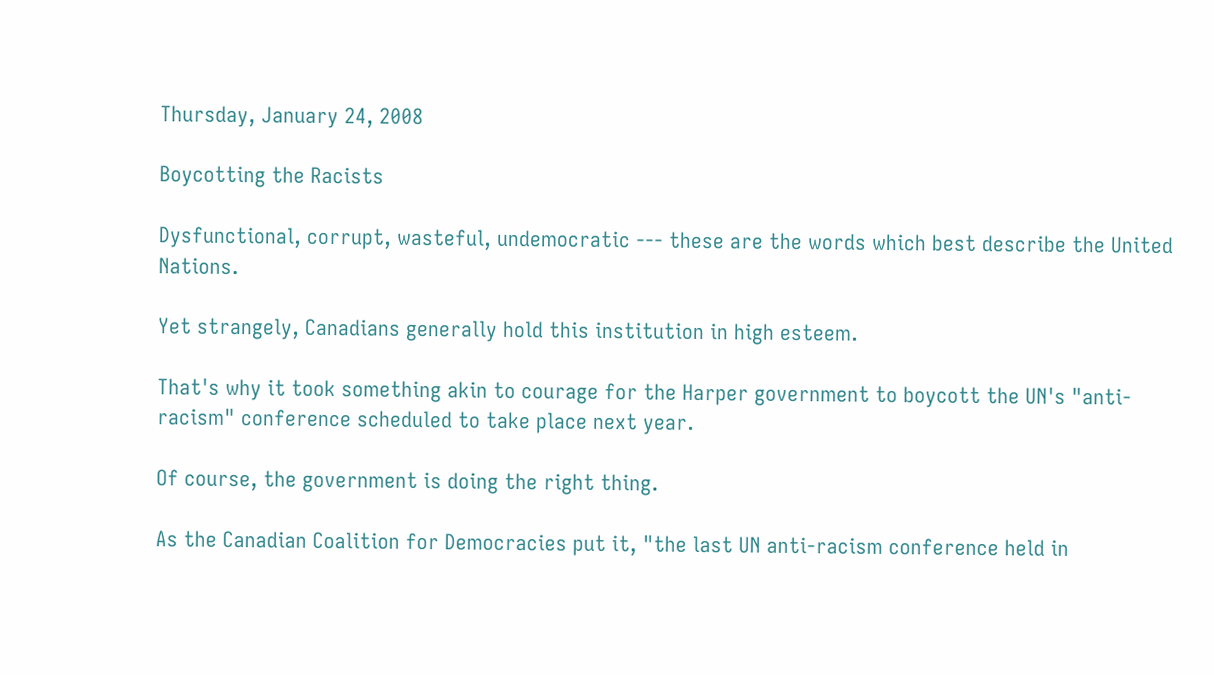Thursday, January 24, 2008

Boycotting the Racists

Dysfunctional, corrupt, wasteful, undemocratic --- these are the words which best describe the United Nations.

Yet strangely, Canadians generally hold this institution in high esteem.

That's why it took something akin to courage for the Harper government to boycott the UN's "anti-racism" conference scheduled to take place next year.

Of course, the government is doing the right thing.

As the Canadian Coalition for Democracies put it, "the last UN anti-racism conference held in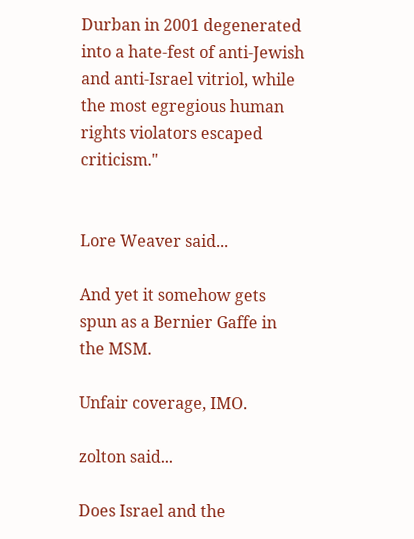Durban in 2001 degenerated into a hate-fest of anti-Jewish and anti-Israel vitriol, while the most egregious human rights violators escaped criticism."


Lore Weaver said...

And yet it somehow gets spun as a Bernier Gaffe in the MSM.

Unfair coverage, IMO.

zolton said...

Does Israel and the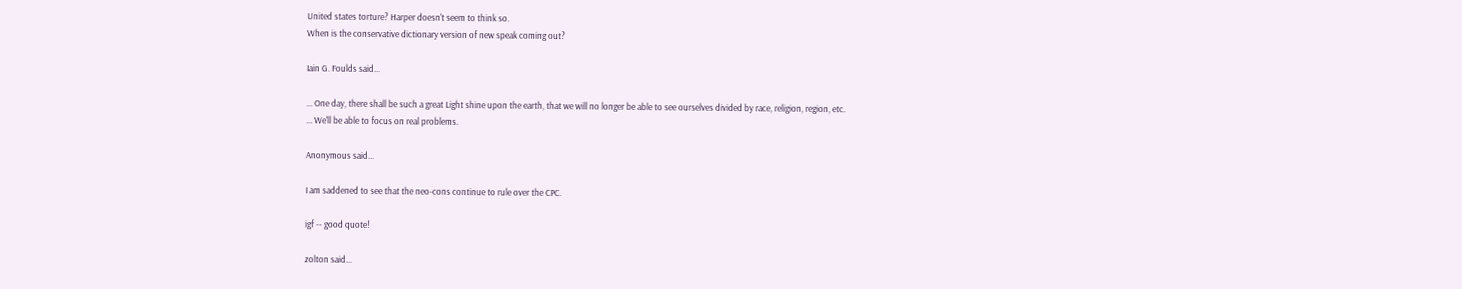United states torture? Harper doesn't seem to think so.
When is the conservative dictionary version of new speak coming out?

Iain G. Foulds said...

... One day, there shall be such a great Light shine upon the earth, that we will no longer be able to see ourselves divided by race, religion, region, etc.
... We'll be able to focus on real problems.

Anonymous said...

I am saddened to see that the neo-cons continue to rule over the CPC.

igf -- good quote!

zolton said...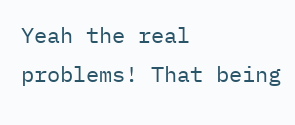Yeah the real problems! That being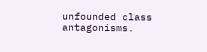unfounded class antagonisms.